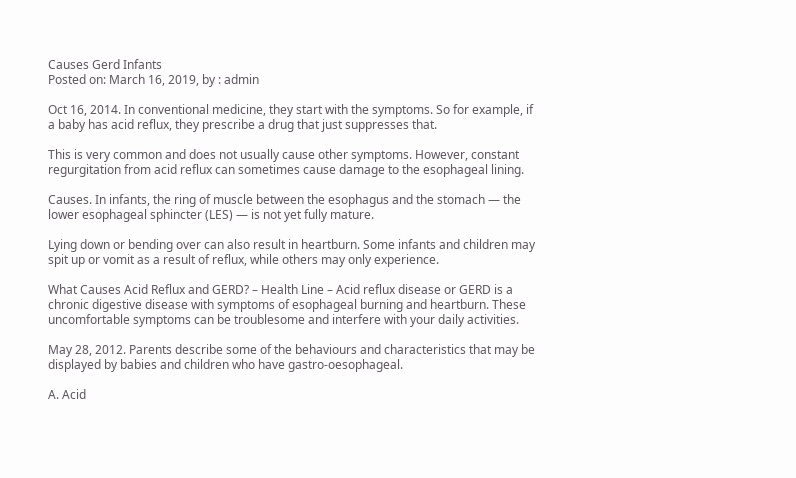Causes Gerd Infants
Posted on: March 16, 2019, by : admin

Oct 16, 2014. In conventional medicine, they start with the symptoms. So for example, if a baby has acid reflux, they prescribe a drug that just suppresses that.

This is very common and does not usually cause other symptoms. However, constant regurgitation from acid reflux can sometimes cause damage to the esophageal lining.

Causes. In infants, the ring of muscle between the esophagus and the stomach — the lower esophageal sphincter (LES) — is not yet fully mature.

Lying down or bending over can also result in heartburn. Some infants and children may spit up or vomit as a result of reflux, while others may only experience.

What Causes Acid Reflux and GERD? – Health Line – Acid reflux disease or GERD is a chronic digestive disease with symptoms of esophageal burning and heartburn. These uncomfortable symptoms can be troublesome and interfere with your daily activities.

May 28, 2012. Parents describe some of the behaviours and characteristics that may be displayed by babies and children who have gastro-oesophageal.

A. Acid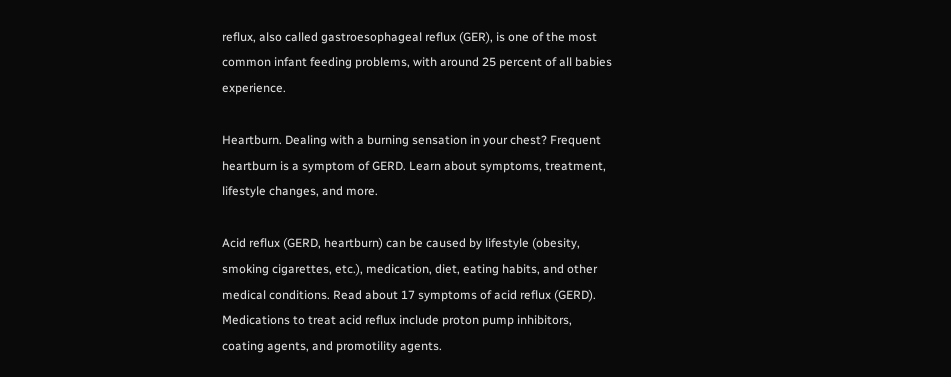reflux, also called gastroesophageal reflux (GER), is one of the most common infant feeding problems, with around 25 percent of all babies experience.

Heartburn. Dealing with a burning sensation in your chest? Frequent heartburn is a symptom of GERD. Learn about symptoms, treatment, lifestyle changes, and more.

Acid reflux (GERD, heartburn) can be caused by lifestyle (obesity, smoking cigarettes, etc.), medication, diet, eating habits, and other medical conditions. Read about 17 symptoms of acid reflux (GERD). Medications to treat acid reflux include proton pump inhibitors, coating agents, and promotility agents.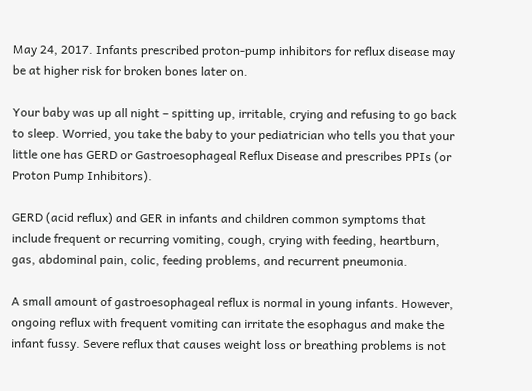May 24, 2017. Infants prescribed proton-pump inhibitors for reflux disease may be at higher risk for broken bones later on.

Your baby was up all night – spitting up, irritable, crying and refusing to go back to sleep. Worried, you take the baby to your pediatrician who tells you that your little one has GERD or Gastroesophageal Reflux Disease and prescribes PPIs (or Proton Pump Inhibitors).

GERD (acid reflux) and GER in infants and children common symptoms that include frequent or recurring vomiting, cough, crying with feeding, heartburn, gas, abdominal pain, colic, feeding problems, and recurrent pneumonia.

A small amount of gastroesophageal reflux is normal in young infants. However, ongoing reflux with frequent vomiting can irritate the esophagus and make the infant fussy. Severe reflux that causes weight loss or breathing problems is not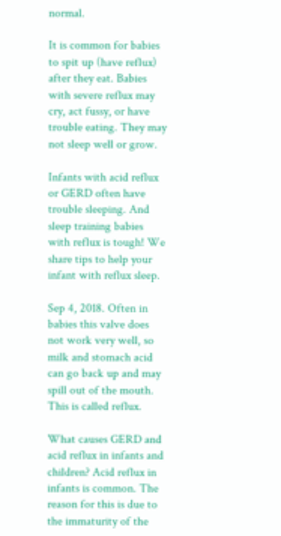normal.

It is common for babies to spit up (have reflux) after they eat. Babies with severe reflux may cry, act fussy, or have trouble eating. They may not sleep well or grow.

Infants with acid reflux or GERD often have trouble sleeping. And sleep training babies with reflux is tough! We share tips to help your infant with reflux sleep.

Sep 4, 2018. Often in babies this valve does not work very well, so milk and stomach acid can go back up and may spill out of the mouth. This is called reflux.

What causes GERD and acid reflux in infants and children? Acid reflux in infants is common. The reason for this is due to the immaturity of the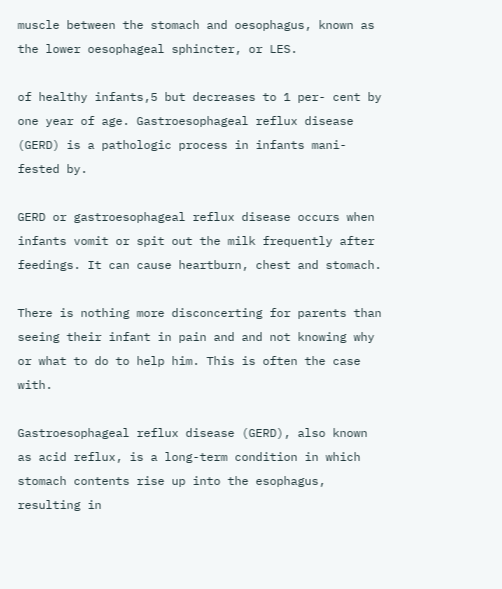muscle between the stomach and oesophagus, known as the lower oesophageal sphincter, or LES.

of healthy infants,5 but decreases to 1 per- cent by one year of age. Gastroesophageal reflux disease (GERD) is a pathologic process in infants mani- fested by.

GERD or gastroesophageal reflux disease occurs when infants vomit or spit out the milk frequently after feedings. It can cause heartburn, chest and stomach.

There is nothing more disconcerting for parents than seeing their infant in pain and and not knowing why or what to do to help him. This is often the case with.

Gastroesophageal reflux disease (GERD), also known as acid reflux, is a long-term condition in which stomach contents rise up into the esophagus, resulting in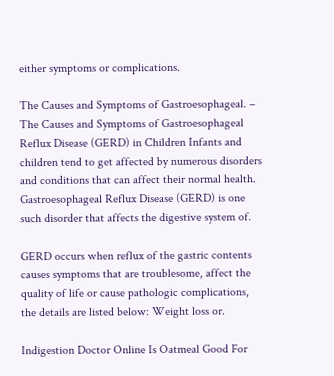either symptoms or complications.

The Causes and Symptoms of Gastroesophageal. – The Causes and Symptoms of Gastroesophageal Reflux Disease (GERD) in Children Infants and children tend to get affected by numerous disorders and conditions that can affect their normal health. Gastroesophageal Reflux Disease (GERD) is one such disorder that affects the digestive system of.

GERD occurs when reflux of the gastric contents causes symptoms that are troublesome, affect the quality of life or cause pathologic complications, the details are listed below: Weight loss or.

Indigestion Doctor Online Is Oatmeal Good For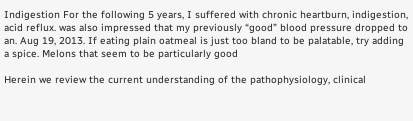Indigestion For the following 5 years, I suffered with chronic heartburn, indigestion, acid reflux. was also impressed that my previously “good” blood pressure dropped to an. Aug 19, 2013. If eating plain oatmeal is just too bland to be palatable, try adding a spice. Melons that seem to be particularly good

Herein we review the current understanding of the pathophysiology, clinical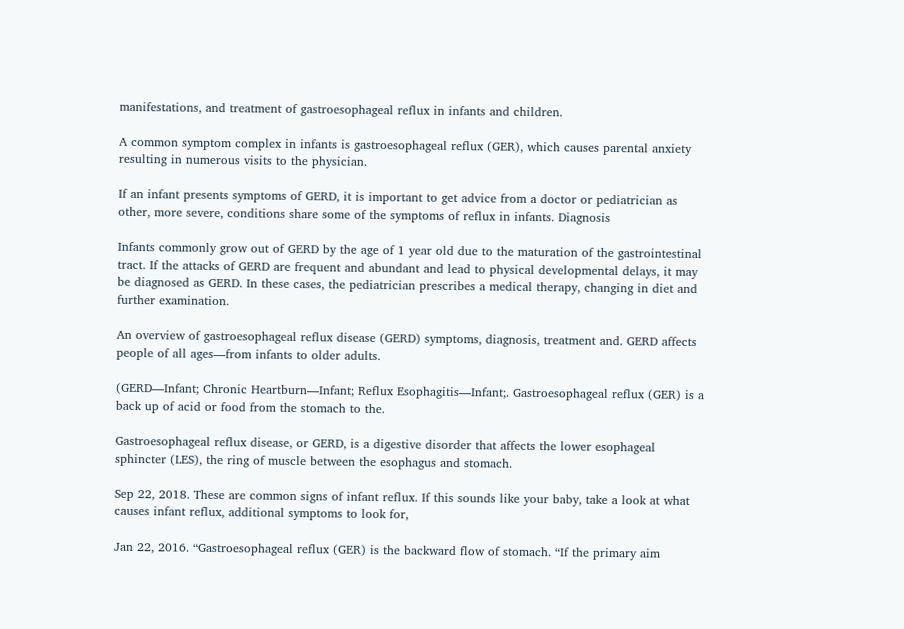manifestations, and treatment of gastroesophageal reflux in infants and children.

A common symptom complex in infants is gastroesophageal reflux (GER), which causes parental anxiety resulting in numerous visits to the physician.

If an infant presents symptoms of GERD, it is important to get advice from a doctor or pediatrician as other, more severe, conditions share some of the symptoms of reflux in infants. Diagnosis

Infants commonly grow out of GERD by the age of 1 year old due to the maturation of the gastrointestinal tract. If the attacks of GERD are frequent and abundant and lead to physical developmental delays, it may be diagnosed as GERD. In these cases, the pediatrician prescribes a medical therapy, changing in diet and further examination.

An overview of gastroesophageal reflux disease (GERD) symptoms, diagnosis, treatment and. GERD affects people of all ages—from infants to older adults.

(GERD—Infant; Chronic Heartburn—Infant; Reflux Esophagitis—Infant;. Gastroesophageal reflux (GER) is a back up of acid or food from the stomach to the.

Gastroesophageal reflux disease, or GERD, is a digestive disorder that affects the lower esophageal sphincter (LES), the ring of muscle between the esophagus and stomach.

Sep 22, 2018. These are common signs of infant reflux. If this sounds like your baby, take a look at what causes infant reflux, additional symptoms to look for,

Jan 22, 2016. “Gastroesophageal reflux (GER) is the backward flow of stomach. “If the primary aim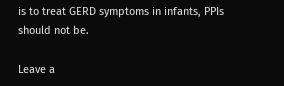is to treat GERD symptoms in infants, PPIs should not be.

Leave a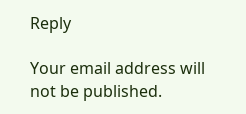Reply

Your email address will not be published.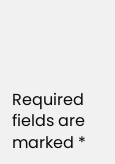Required fields are marked *